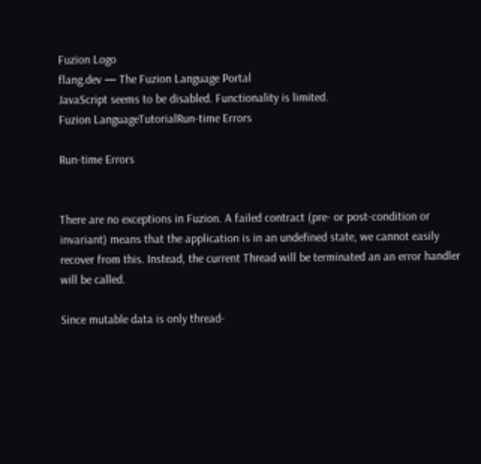Fuzion Logo
flang.dev — The Fuzion Language Portal
JavaScript seems to be disabled. Functionality is limited.
Fuzion LanguageTutorialRun-time Errors

Run-time Errors


There are no exceptions in Fuzion. A failed contract (pre- or post-condition or invariant) means that the application is in an undefined state, we cannot easily recover from this. Instead, the current Thread will be terminated an an error handler will be called.

Since mutable data is only thread-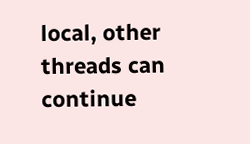local, other threads can continue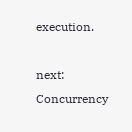execution.

next: Concurrency